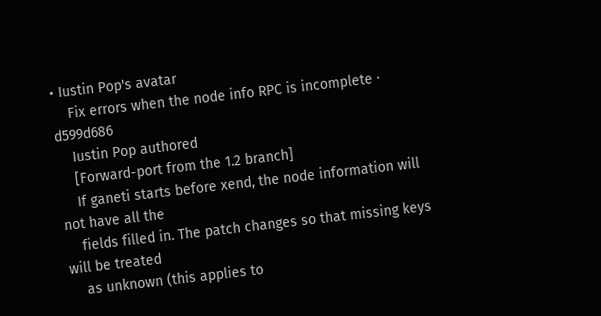• Iustin Pop's avatar
    Fix errors when the node info RPC is incomplete · d599d686
    Iustin Pop authored
    [Forward-port from the 1.2 branch]
    If ganeti starts before xend, the node information will not have all the
    fields filled in. The patch changes so that missing keys will be treated
    as unknown (this applies to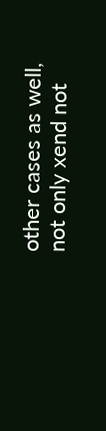other cases as well, not only xend not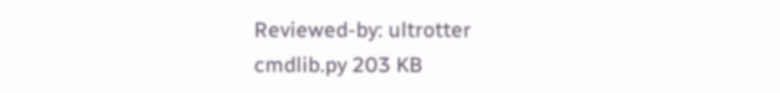Reviewed-by: ultrotter
cmdlib.py 203 KB